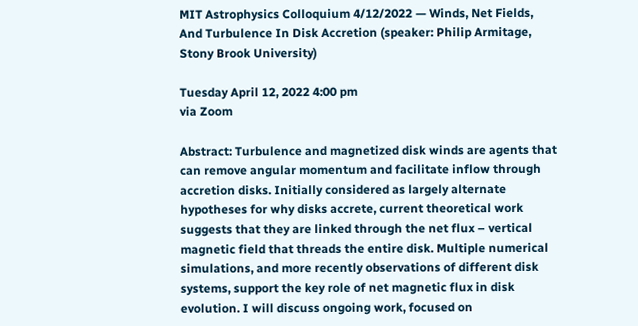MIT Astrophysics Colloquium 4/12/2022 — Winds, Net Fields, And Turbulence In Disk Accretion (speaker: Philip Armitage, Stony Brook University)

Tuesday April 12, 2022 4:00 pm
via Zoom

Abstract: Turbulence and magnetized disk winds are agents that can remove angular momentum and facilitate inflow through accretion disks. Initially considered as largely alternate hypotheses for why disks accrete, current theoretical work suggests that they are linked through the net flux – vertical magnetic field that threads the entire disk. Multiple numerical simulations, and more recently observations of different disk systems, support the key role of net magnetic flux in disk evolution. I will discuss ongoing work, focused on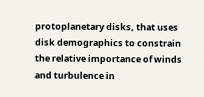protoplanetary disks, that uses disk demographics to constrain the relative importance of winds and turbulence in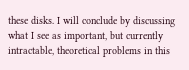these disks. I will conclude by discussing what I see as important, but currently intractable, theoretical problems in this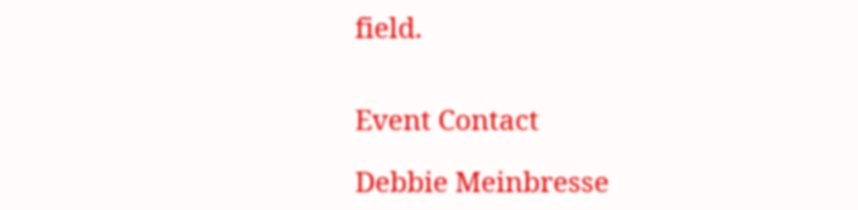field.


Event Contact

Debbie Meinbresse